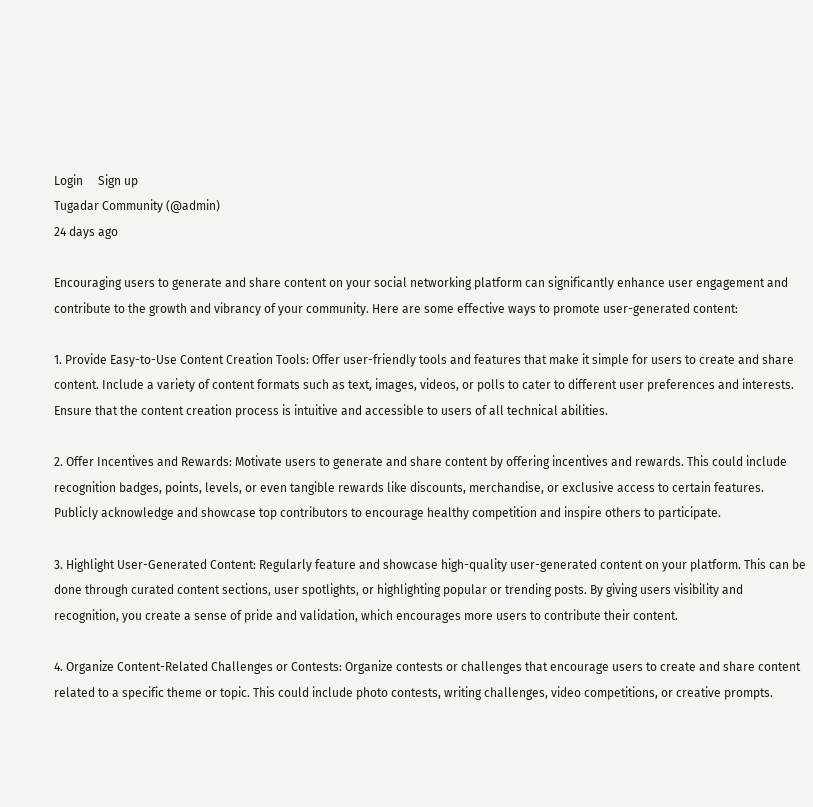Login     Sign up
Tugadar Community (@admin)
24 days ago

Encouraging users to generate and share content on your social networking platform can significantly enhance user engagement and contribute to the growth and vibrancy of your community. Here are some effective ways to promote user-generated content:

1. Provide Easy-to-Use Content Creation Tools: Offer user-friendly tools and features that make it simple for users to create and share content. Include a variety of content formats such as text, images, videos, or polls to cater to different user preferences and interests. Ensure that the content creation process is intuitive and accessible to users of all technical abilities.

2. Offer Incentives and Rewards: Motivate users to generate and share content by offering incentives and rewards. This could include recognition badges, points, levels, or even tangible rewards like discounts, merchandise, or exclusive access to certain features. Publicly acknowledge and showcase top contributors to encourage healthy competition and inspire others to participate.

3. Highlight User-Generated Content: Regularly feature and showcase high-quality user-generated content on your platform. This can be done through curated content sections, user spotlights, or highlighting popular or trending posts. By giving users visibility and recognition, you create a sense of pride and validation, which encourages more users to contribute their content.

4. Organize Content-Related Challenges or Contests: Organize contests or challenges that encourage users to create and share content related to a specific theme or topic. This could include photo contests, writing challenges, video competitions, or creative prompts.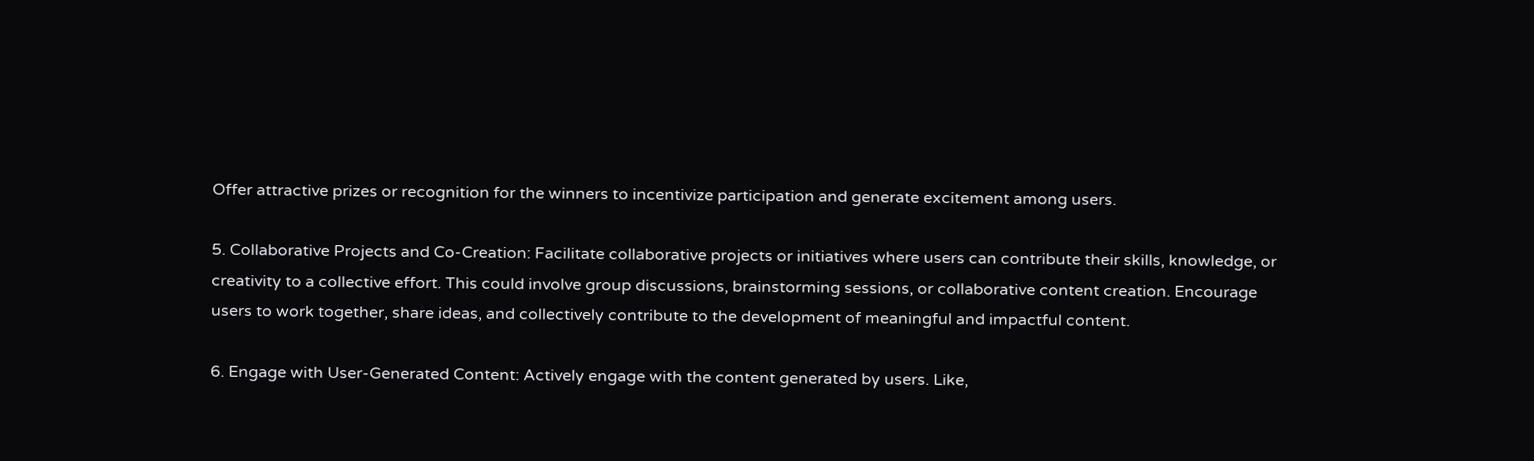Offer attractive prizes or recognition for the winners to incentivize participation and generate excitement among users.

5. Collaborative Projects and Co-Creation: Facilitate collaborative projects or initiatives where users can contribute their skills, knowledge, or creativity to a collective effort. This could involve group discussions, brainstorming sessions, or collaborative content creation. Encourage users to work together, share ideas, and collectively contribute to the development of meaningful and impactful content.

6. Engage with User-Generated Content: Actively engage with the content generated by users. Like,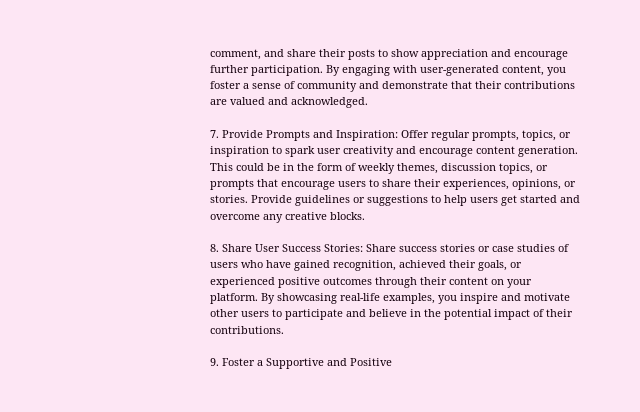comment, and share their posts to show appreciation and encourage further participation. By engaging with user-generated content, you foster a sense of community and demonstrate that their contributions are valued and acknowledged.

7. Provide Prompts and Inspiration: Offer regular prompts, topics, or inspiration to spark user creativity and encourage content generation. This could be in the form of weekly themes, discussion topics, or prompts that encourage users to share their experiences, opinions, or stories. Provide guidelines or suggestions to help users get started and overcome any creative blocks.

8. Share User Success Stories: Share success stories or case studies of users who have gained recognition, achieved their goals, or experienced positive outcomes through their content on your platform. By showcasing real-life examples, you inspire and motivate other users to participate and believe in the potential impact of their contributions.

9. Foster a Supportive and Positive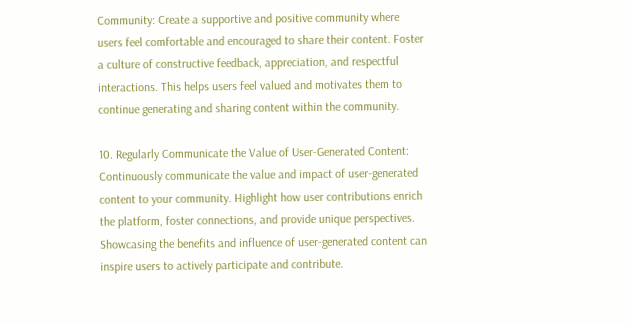Community: Create a supportive and positive community where users feel comfortable and encouraged to share their content. Foster a culture of constructive feedback, appreciation, and respectful interactions. This helps users feel valued and motivates them to continue generating and sharing content within the community.

10. Regularly Communicate the Value of User-Generated Content: Continuously communicate the value and impact of user-generated content to your community. Highlight how user contributions enrich the platform, foster connections, and provide unique perspectives. Showcasing the benefits and influence of user-generated content can inspire users to actively participate and contribute.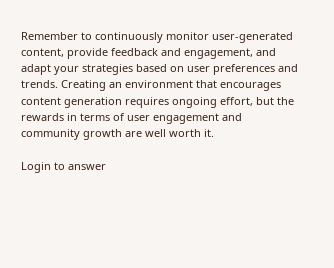Remember to continuously monitor user-generated content, provide feedback and engagement, and adapt your strategies based on user preferences and trends. Creating an environment that encourages content generation requires ongoing effort, but the rewards in terms of user engagement and community growth are well worth it.

Login to answer